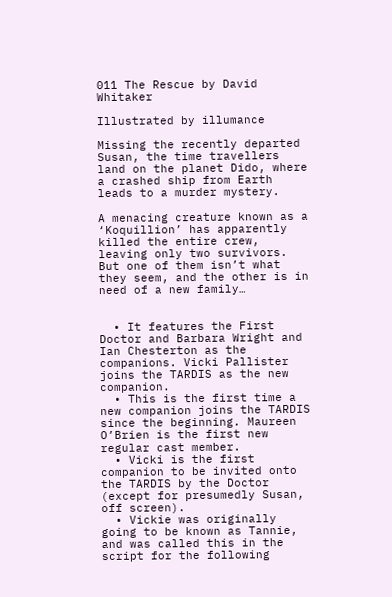011 The Rescue by David Whitaker

Illustrated by illumance

Missing the recently departed Susan, the time travellers land on the planet Dido, where a crashed ship from Earth leads to a murder mystery.

A menacing creature known as a ‘Koquillion’ has apparently killed the entire crew, leaving only two survivors. But one of them isn’t what they seem, and the other is in need of a new family…


  • It features the First Doctor and Barbara Wright and Ian Chesterton as the companions. Vicki Pallister joins the TARDIS as the new companion.
  • This is the first time a new companion joins the TARDIS since the beginning. Maureen O’Brien is the first new regular cast member.
  • Vicki is the first companion to be invited onto the TARDIS by the Doctor (except for presumedly Susan, off screen).
  • Vickie was originally going to be known as Tannie, and was called this in the script for the following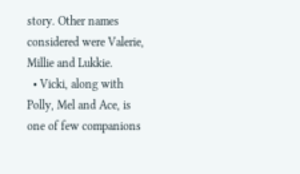story. Other names considered were Valerie, Millie and Lukkie.
  • Vicki, along with Polly, Mel and Ace, is one of few companions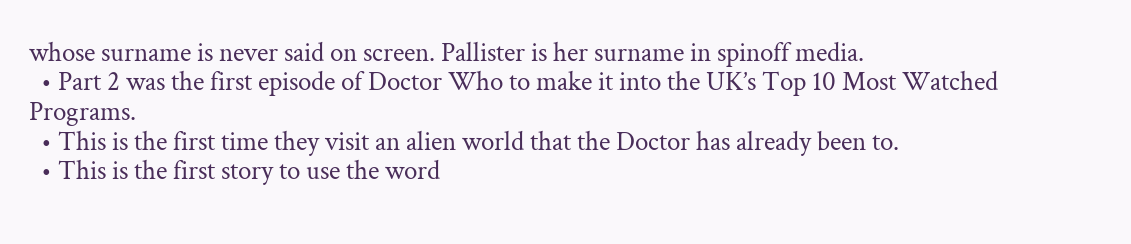whose surname is never said on screen. Pallister is her surname in spinoff media.
  • Part 2 was the first episode of Doctor Who to make it into the UK’s Top 10 Most Watched Programs.
  • This is the first time they visit an alien world that the Doctor has already been to.
  • This is the first story to use the word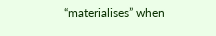“materialises” when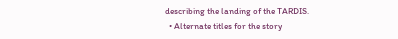describing the landing of the TARDIS.
  • Alternate titles for the story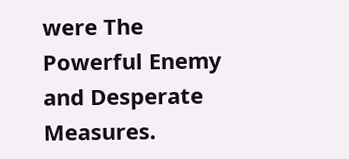were The Powerful Enemy and Desperate Measures.